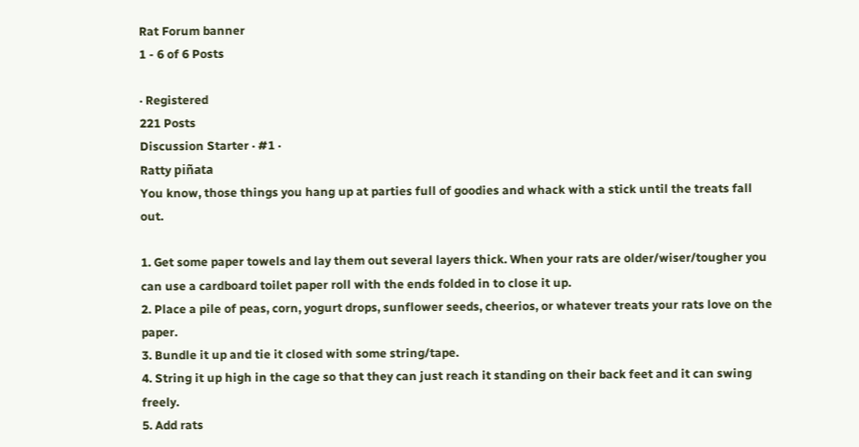Rat Forum banner
1 - 6 of 6 Posts

· Registered
221 Posts
Discussion Starter · #1 ·
Ratty piñata
You know, those things you hang up at parties full of goodies and whack with a stick until the treats fall out.

1. Get some paper towels and lay them out several layers thick. When your rats are older/wiser/tougher you can use a cardboard toilet paper roll with the ends folded in to close it up.
2. Place a pile of peas, corn, yogurt drops, sunflower seeds, cheerios, or whatever treats your rats love on the paper.
3. Bundle it up and tie it closed with some string/tape.
4. String it up high in the cage so that they can just reach it standing on their back feet and it can swing freely.
5. Add rats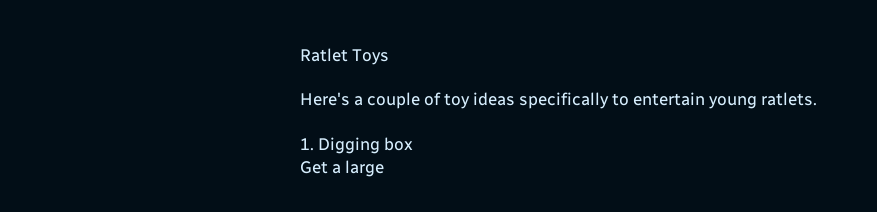Ratlet Toys

Here's a couple of toy ideas specifically to entertain young ratlets.

1. Digging box
Get a large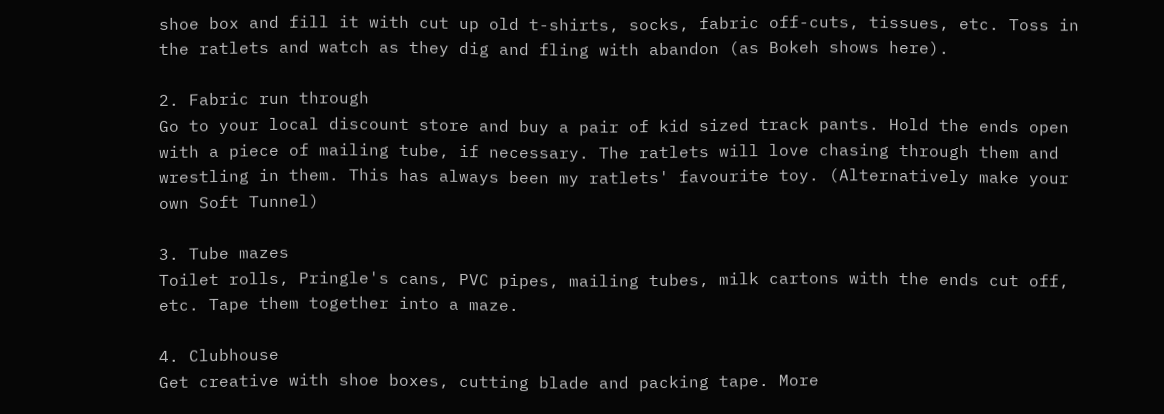shoe box and fill it with cut up old t-shirts, socks, fabric off-cuts, tissues, etc. Toss in the ratlets and watch as they dig and fling with abandon (as Bokeh shows here).

2. Fabric run through
Go to your local discount store and buy a pair of kid sized track pants. Hold the ends open with a piece of mailing tube, if necessary. The ratlets will love chasing through them and wrestling in them. This has always been my ratlets' favourite toy. (Alternatively make your own Soft Tunnel)

3. Tube mazes
Toilet rolls, Pringle's cans, PVC pipes, mailing tubes, milk cartons with the ends cut off, etc. Tape them together into a maze.

4. Clubhouse
Get creative with shoe boxes, cutting blade and packing tape. More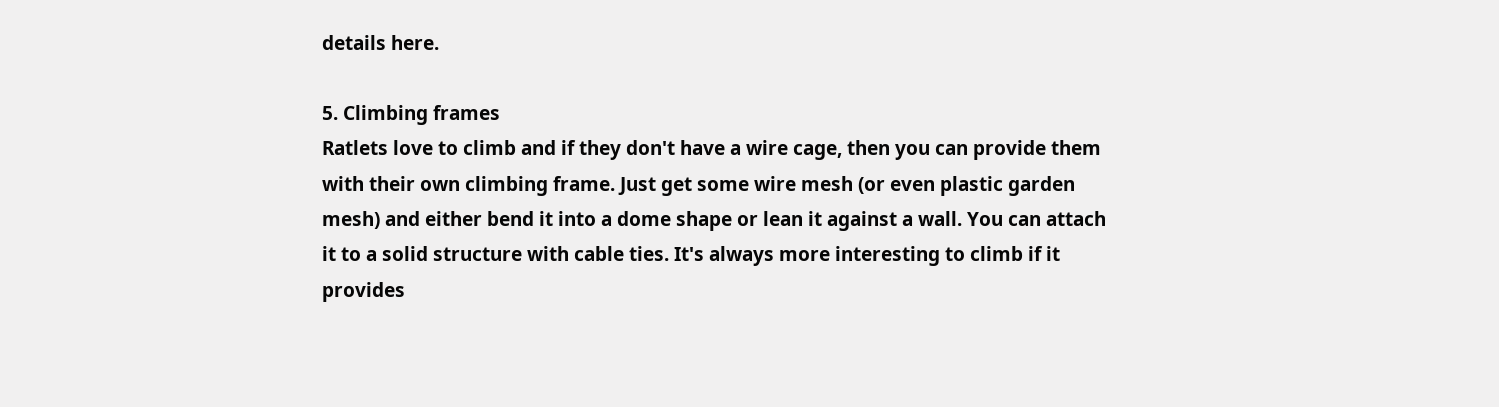details here.

5. Climbing frames
Ratlets love to climb and if they don't have a wire cage, then you can provide them with their own climbing frame. Just get some wire mesh (or even plastic garden mesh) and either bend it into a dome shape or lean it against a wall. You can attach it to a solid structure with cable ties. It's always more interesting to climb if it provides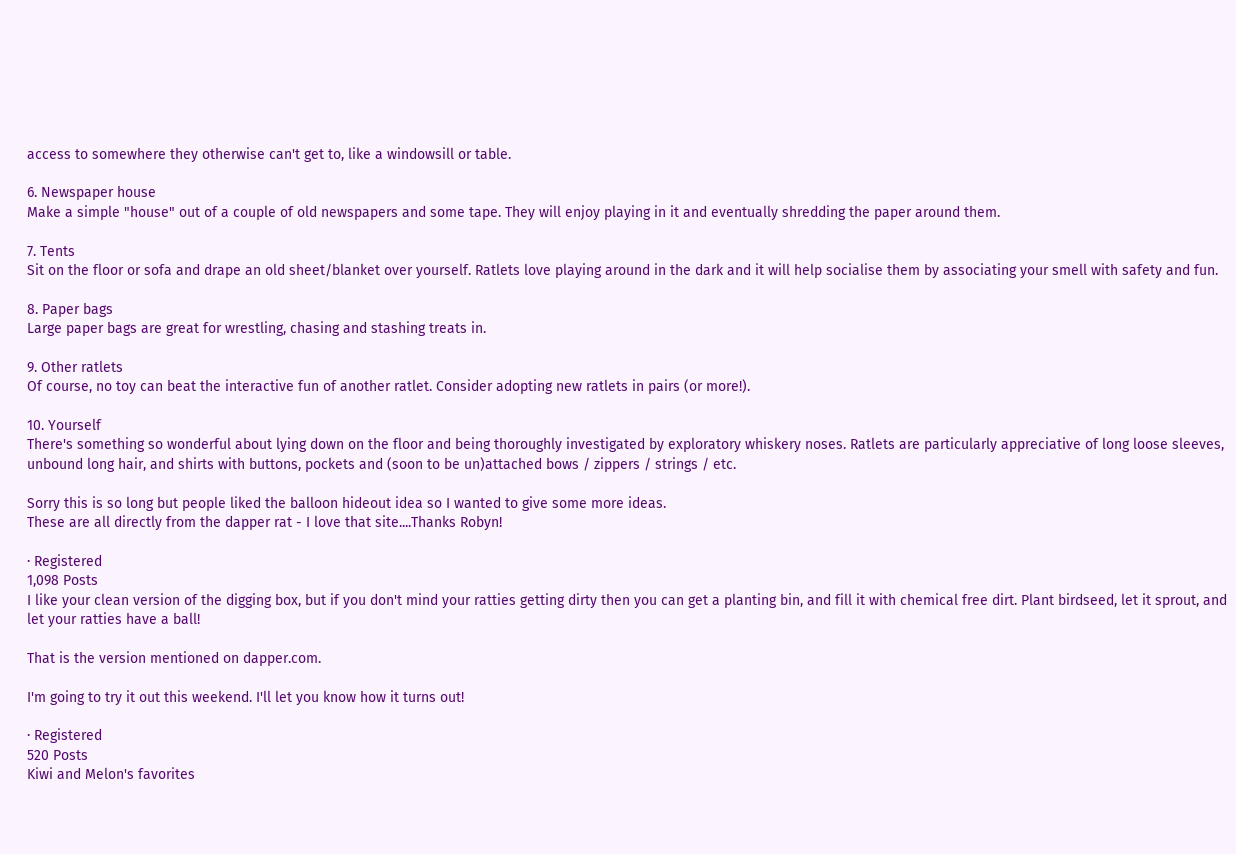access to somewhere they otherwise can't get to, like a windowsill or table.

6. Newspaper house
Make a simple "house" out of a couple of old newspapers and some tape. They will enjoy playing in it and eventually shredding the paper around them.

7. Tents
Sit on the floor or sofa and drape an old sheet/blanket over yourself. Ratlets love playing around in the dark and it will help socialise them by associating your smell with safety and fun.

8. Paper bags
Large paper bags are great for wrestling, chasing and stashing treats in.

9. Other ratlets
Of course, no toy can beat the interactive fun of another ratlet. Consider adopting new ratlets in pairs (or more!).

10. Yourself
There's something so wonderful about lying down on the floor and being thoroughly investigated by exploratory whiskery noses. Ratlets are particularly appreciative of long loose sleeves, unbound long hair, and shirts with buttons, pockets and (soon to be un)attached bows / zippers / strings / etc.

Sorry this is so long but people liked the balloon hideout idea so I wanted to give some more ideas.
These are all directly from the dapper rat - I love that site....Thanks Robyn!

· Registered
1,098 Posts
I like your clean version of the digging box, but if you don't mind your ratties getting dirty then you can get a planting bin, and fill it with chemical free dirt. Plant birdseed, let it sprout, and let your ratties have a ball!

That is the version mentioned on dapper.com.

I'm going to try it out this weekend. I'll let you know how it turns out!

· Registered
520 Posts
Kiwi and Melon's favorites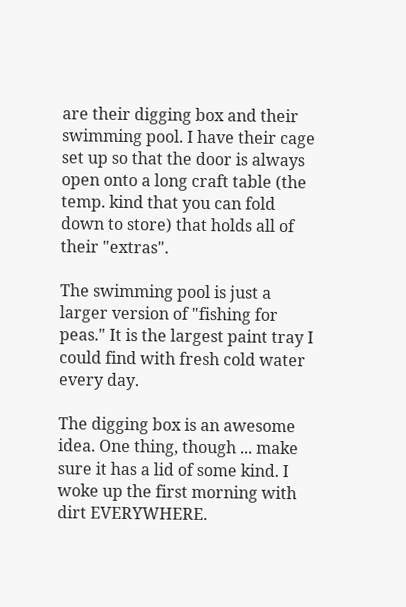are their digging box and their swimming pool. I have their cage set up so that the door is always open onto a long craft table (the temp. kind that you can fold down to store) that holds all of their "extras".

The swimming pool is just a larger version of "fishing for peas." It is the largest paint tray I could find with fresh cold water every day.

The digging box is an awesome idea. One thing, though ... make sure it has a lid of some kind. I woke up the first morning with dirt EVERYWHERE.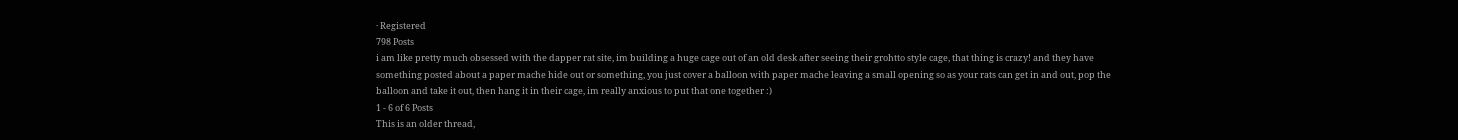· Registered
798 Posts
i am like pretty much obsessed with the dapper rat site, im building a huge cage out of an old desk after seeing their grohtto style cage, that thing is crazy! and they have something posted about a paper mache hide out or something, you just cover a balloon with paper mache leaving a small opening so as your rats can get in and out, pop the balloon and take it out, then hang it in their cage, im really anxious to put that one together :)
1 - 6 of 6 Posts
This is an older thread,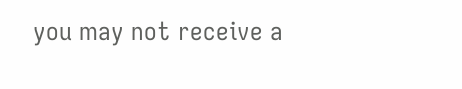you may not receive a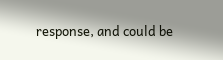response, and could be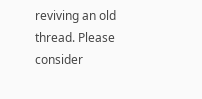reviving an old thread. Please consider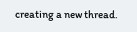creating a new thread.